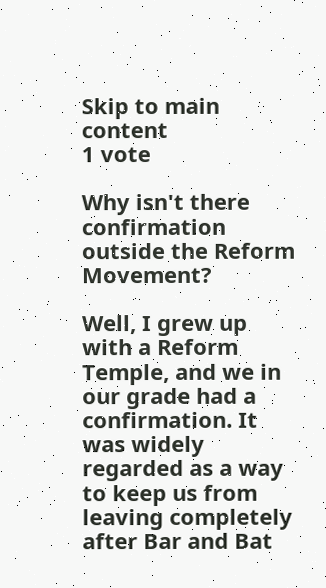Skip to main content
1 vote

Why isn't there confirmation outside the Reform Movement?

Well, I grew up with a Reform Temple, and we in our grade had a confirmation. It was widely regarded as a way to keep us from leaving completely after Bar and Bat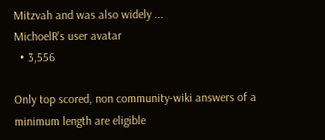Mitzvah and was also widely ...
MichoelR's user avatar
  • 3,556

Only top scored, non community-wiki answers of a minimum length are eligible